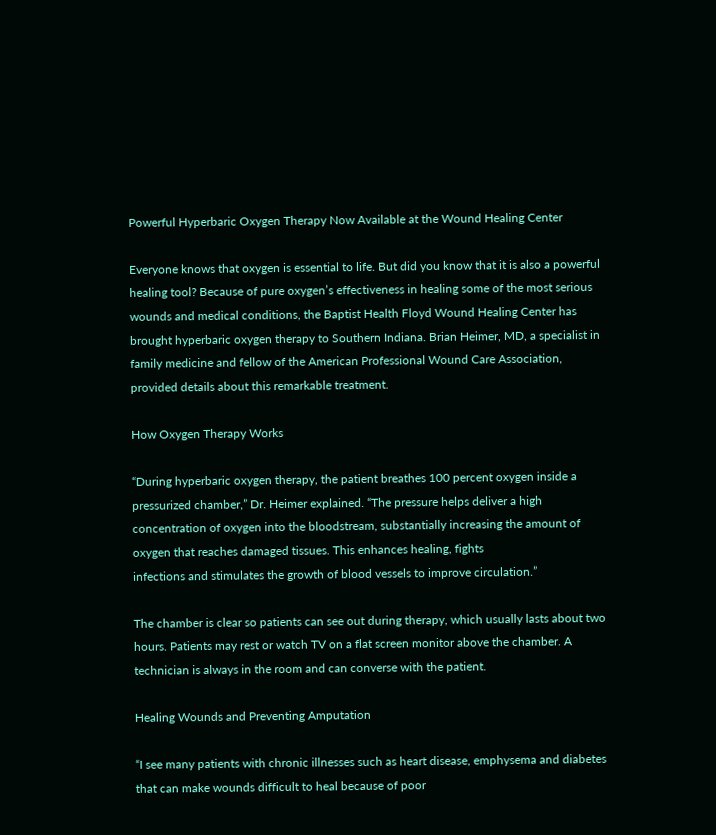Powerful Hyperbaric Oxygen Therapy Now Available at the Wound Healing Center

Everyone knows that oxygen is essential to life. But did you know that it is also a powerful healing tool? Because of pure oxygen’s effectiveness in healing some of the most serious wounds and medical conditions, the Baptist Health Floyd Wound Healing Center has brought hyperbaric oxygen therapy to Southern Indiana. Brian Heimer, MD, a specialist in family medicine and fellow of the American Professional Wound Care Association, provided details about this remarkable treatment.

How Oxygen Therapy Works

“During hyperbaric oxygen therapy, the patient breathes 100 percent oxygen inside a pressurized chamber,” Dr. Heimer explained. “The pressure helps deliver a high concentration of oxygen into the bloodstream, substantially increasing the amount of oxygen that reaches damaged tissues. This enhances healing, fights
infections and stimulates the growth of blood vessels to improve circulation.”

The chamber is clear so patients can see out during therapy, which usually lasts about two hours. Patients may rest or watch TV on a flat screen monitor above the chamber. A technician is always in the room and can converse with the patient.

Healing Wounds and Preventing Amputation

“I see many patients with chronic illnesses such as heart disease, emphysema and diabetes that can make wounds difficult to heal because of poor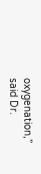oxygenation,” said Dr.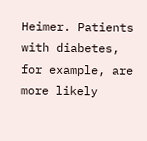Heimer. Patients with diabetes, for example, are more likely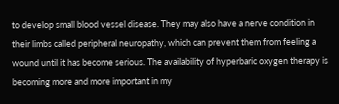to develop small blood vessel disease. They may also have a nerve condition in their limbs called peripheral neuropathy, which can prevent them from feeling a wound until it has become serious. The availability of hyperbaric oxygen therapy is becoming more and more important in my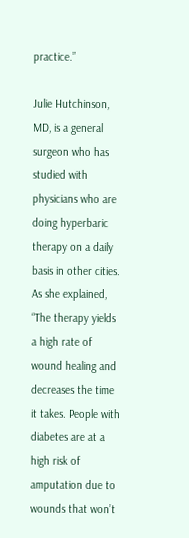practice.”

Julie Hutchinson, MD, is a general surgeon who has studied with physicians who are doing hyperbaric therapy on a daily basis in other cities. As she explained, “The therapy yields a high rate of wound healing and decreases the time it takes. People with diabetes are at a high risk of amputation due to wounds that won’t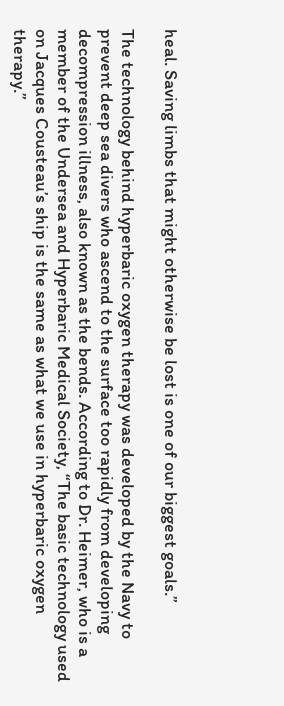heal. Saving limbs that might otherwise be lost is one of our biggest goals.”

The technology behind hyperbaric oxygen therapy was developed by the Navy to prevent deep sea divers who ascend to the surface too rapidly from developing decompression illness, also known as the bends. According to Dr. Heimer, who is a member of the Undersea and Hyperbaric Medical Society, “The basic technology used on Jacques Cousteau’s ship is the same as what we use in hyperbaric oxygen therapy.”